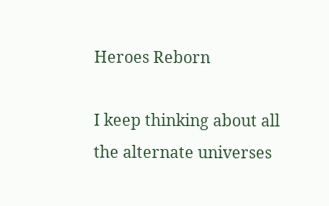Heroes Reborn

I keep thinking about all the alternate universes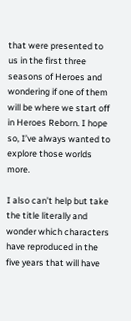that were presented to us in the first three seasons of Heroes and wondering if one of them will be where we start off in Heroes Reborn. I hope so, I’ve always wanted to explore those worlds more.

I also can’t help but take the title literally and wonder which characters have reproduced in the five years that will have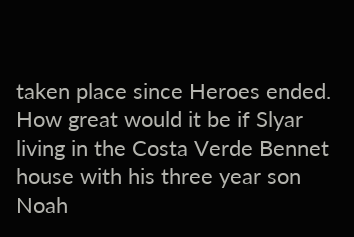taken place since Heroes ended. How great would it be if Slyar living in the Costa Verde Bennet house with his three year son Noah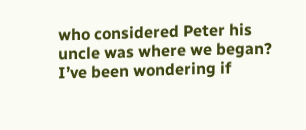who considered Peter his uncle was where we began? I’ve been wondering if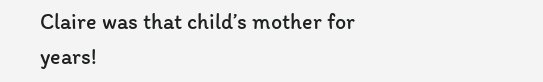Claire was that child’s mother for years!